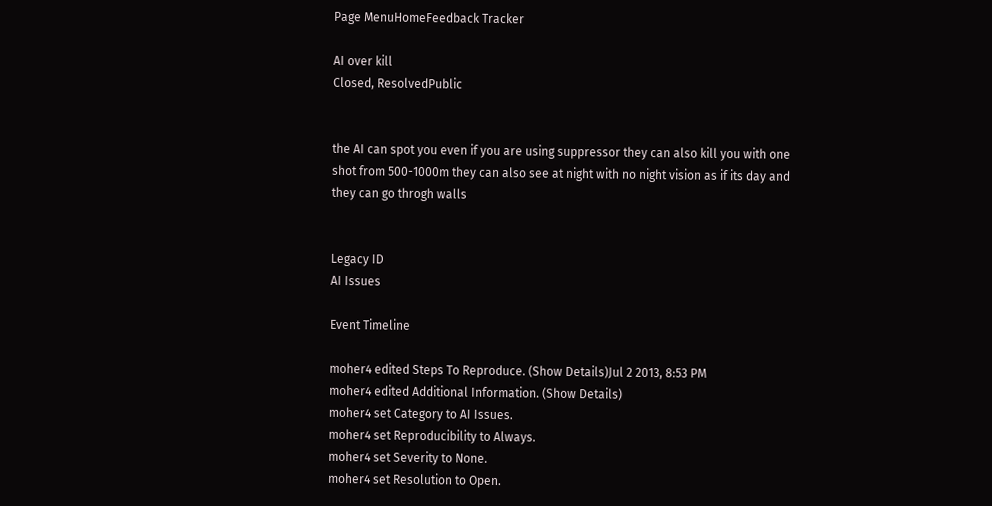Page MenuHomeFeedback Tracker

AI over kill
Closed, ResolvedPublic


the AI can spot you even if you are using suppressor they can also kill you with one shot from 500-1000m they can also see at night with no night vision as if its day and they can go throgh walls


Legacy ID
AI Issues

Event Timeline

moher4 edited Steps To Reproduce. (Show Details)Jul 2 2013, 8:53 PM
moher4 edited Additional Information. (Show Details)
moher4 set Category to AI Issues.
moher4 set Reproducibility to Always.
moher4 set Severity to None.
moher4 set Resolution to Open.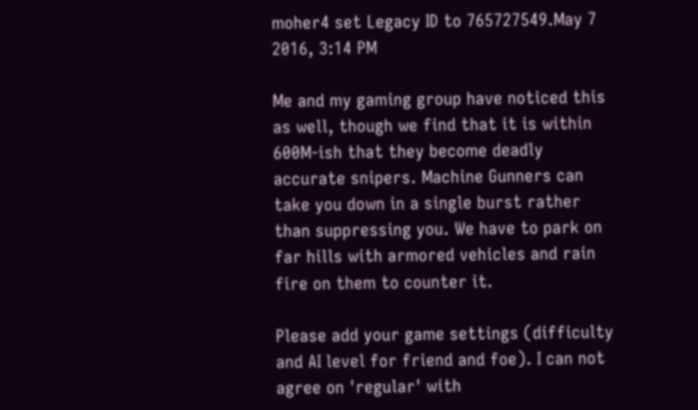moher4 set Legacy ID to 765727549.May 7 2016, 3:14 PM

Me and my gaming group have noticed this as well, though we find that it is within 600M-ish that they become deadly accurate snipers. Machine Gunners can take you down in a single burst rather than suppressing you. We have to park on far hills with armored vehicles and rain fire on them to counter it.

Please add your game settings (difficulty and AI level for friend and foe). I can not agree on 'regular' with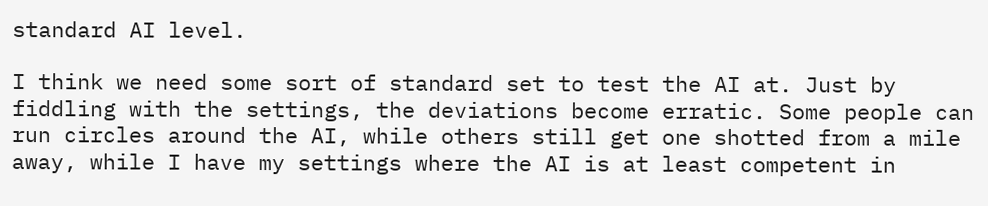standard AI level.

I think we need some sort of standard set to test the AI at. Just by fiddling with the settings, the deviations become erratic. Some people can run circles around the AI, while others still get one shotted from a mile away, while I have my settings where the AI is at least competent in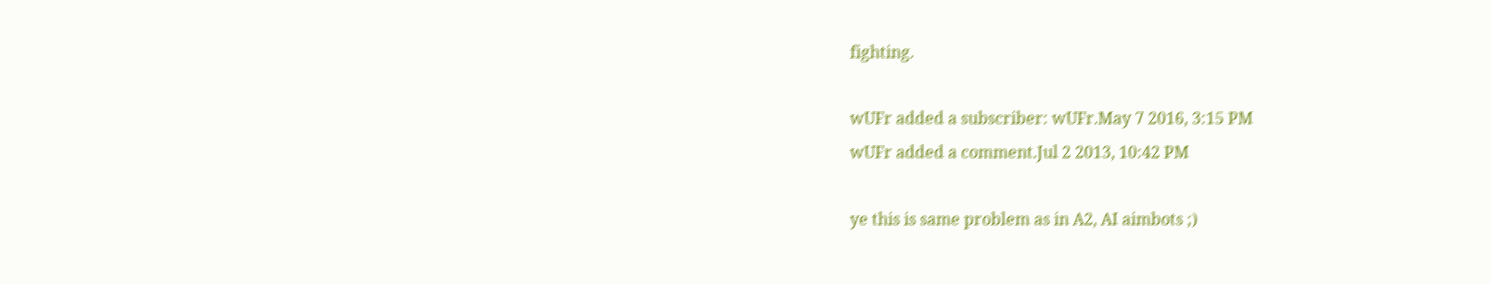fighting.

wUFr added a subscriber: wUFr.May 7 2016, 3:15 PM
wUFr added a comment.Jul 2 2013, 10:42 PM

ye this is same problem as in A2, AI aimbots ;)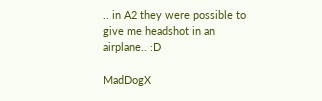.. in A2 they were possible to give me headshot in an airplane.. :D

MadDogX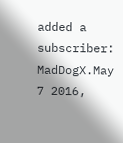added a subscriber: MadDogX.May 7 2016,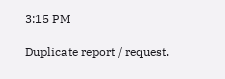3:15 PM

Duplicate report / request.